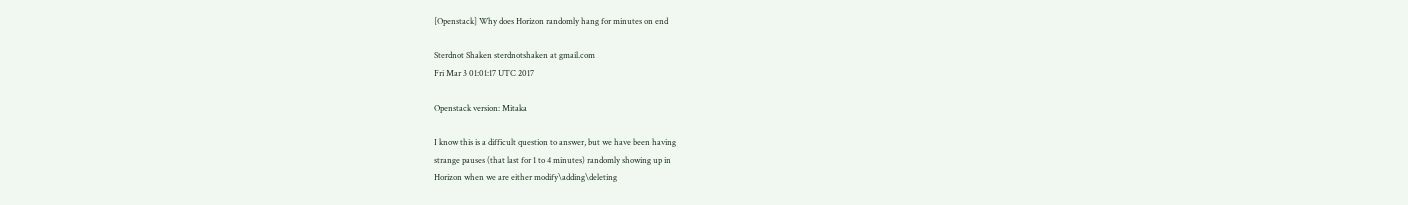[Openstack] Why does Horizon randomly hang for minutes on end

Sterdnot Shaken sterdnotshaken at gmail.com
Fri Mar 3 01:01:17 UTC 2017

Openstack version: Mitaka

I know this is a difficult question to answer, but we have been having
strange pauses (that last for 1 to 4 minutes) randomly showing up in
Horizon when we are either modify\adding\deleting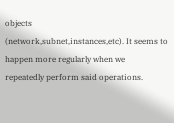objects
(network,subnet,instances,etc). It seems to happen more regularly when we
repeatedly perform said operations.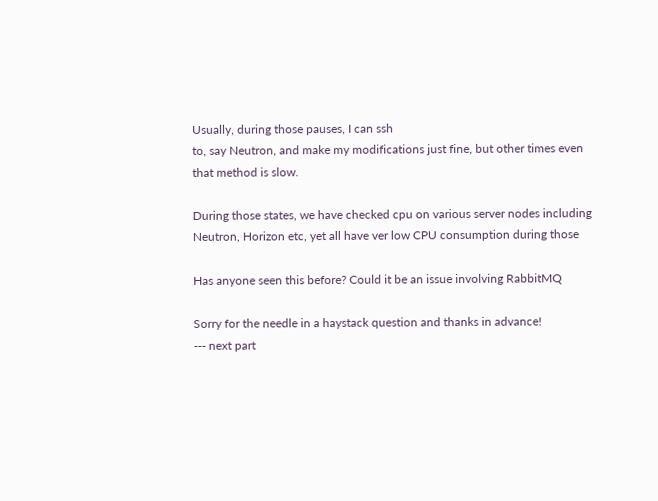Usually, during those pauses, I can ssh
to, say Neutron, and make my modifications just fine, but other times even
that method is slow.

During those states, we have checked cpu on various server nodes including
Neutron, Horizon etc, yet all have ver low CPU consumption during those

Has anyone seen this before? Could it be an issue involving RabbitMQ

Sorry for the needle in a haystack question and thanks in advance!
--- next part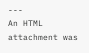---
An HTML attachment was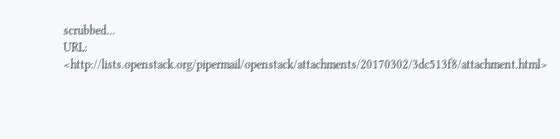scrubbed...
URL: <http://lists.openstack.org/pipermail/openstack/attachments/20170302/3dc513f8/attachment.html>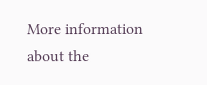More information about the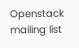Openstack mailing list